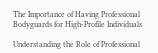The Importance of Having Professional Bodyguards for High-Profile Individuals

Understanding the Role of Professional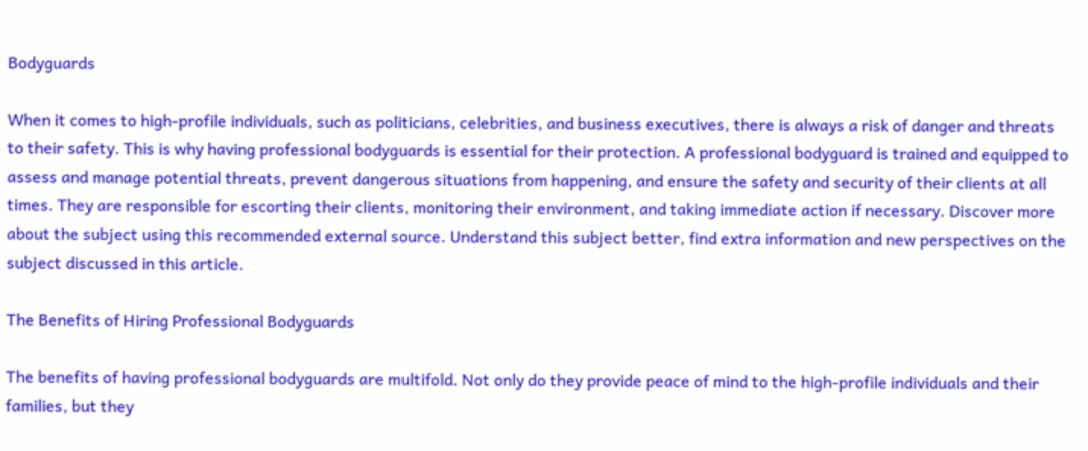Bodyguards

When it comes to high-profile individuals, such as politicians, celebrities, and business executives, there is always a risk of danger and threats to their safety. This is why having professional bodyguards is essential for their protection. A professional bodyguard is trained and equipped to assess and manage potential threats, prevent dangerous situations from happening, and ensure the safety and security of their clients at all times. They are responsible for escorting their clients, monitoring their environment, and taking immediate action if necessary. Discover more about the subject using this recommended external source. Understand this subject better, find extra information and new perspectives on the subject discussed in this article.

The Benefits of Hiring Professional Bodyguards

The benefits of having professional bodyguards are multifold. Not only do they provide peace of mind to the high-profile individuals and their families, but they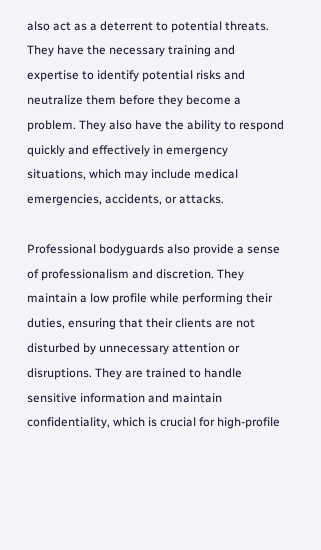also act as a deterrent to potential threats. They have the necessary training and expertise to identify potential risks and neutralize them before they become a problem. They also have the ability to respond quickly and effectively in emergency situations, which may include medical emergencies, accidents, or attacks.

Professional bodyguards also provide a sense of professionalism and discretion. They maintain a low profile while performing their duties, ensuring that their clients are not disturbed by unnecessary attention or disruptions. They are trained to handle sensitive information and maintain confidentiality, which is crucial for high-profile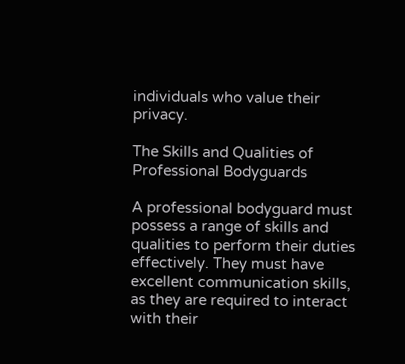individuals who value their privacy.

The Skills and Qualities of Professional Bodyguards

A professional bodyguard must possess a range of skills and qualities to perform their duties effectively. They must have excellent communication skills, as they are required to interact with their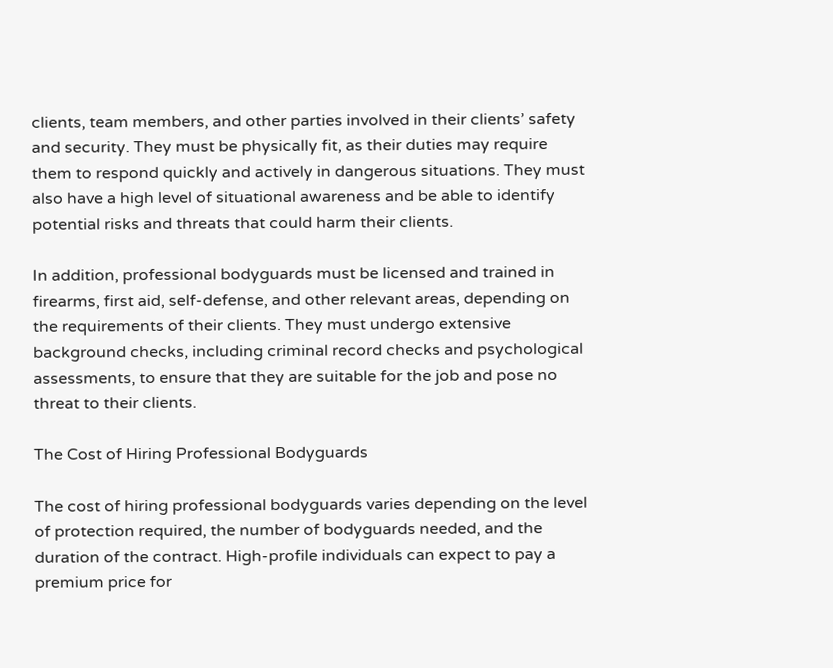clients, team members, and other parties involved in their clients’ safety and security. They must be physically fit, as their duties may require them to respond quickly and actively in dangerous situations. They must also have a high level of situational awareness and be able to identify potential risks and threats that could harm their clients.

In addition, professional bodyguards must be licensed and trained in firearms, first aid, self-defense, and other relevant areas, depending on the requirements of their clients. They must undergo extensive background checks, including criminal record checks and psychological assessments, to ensure that they are suitable for the job and pose no threat to their clients.

The Cost of Hiring Professional Bodyguards

The cost of hiring professional bodyguards varies depending on the level of protection required, the number of bodyguards needed, and the duration of the contract. High-profile individuals can expect to pay a premium price for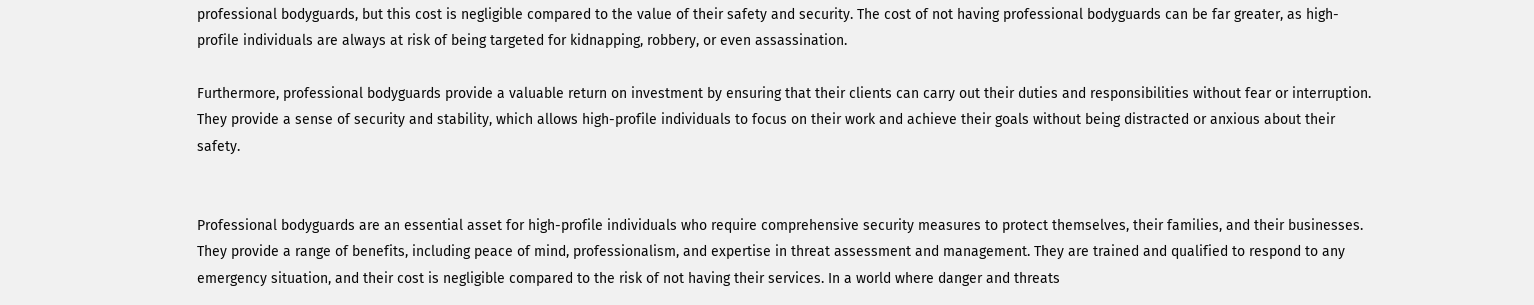professional bodyguards, but this cost is negligible compared to the value of their safety and security. The cost of not having professional bodyguards can be far greater, as high-profile individuals are always at risk of being targeted for kidnapping, robbery, or even assassination.

Furthermore, professional bodyguards provide a valuable return on investment by ensuring that their clients can carry out their duties and responsibilities without fear or interruption. They provide a sense of security and stability, which allows high-profile individuals to focus on their work and achieve their goals without being distracted or anxious about their safety.


Professional bodyguards are an essential asset for high-profile individuals who require comprehensive security measures to protect themselves, their families, and their businesses. They provide a range of benefits, including peace of mind, professionalism, and expertise in threat assessment and management. They are trained and qualified to respond to any emergency situation, and their cost is negligible compared to the risk of not having their services. In a world where danger and threats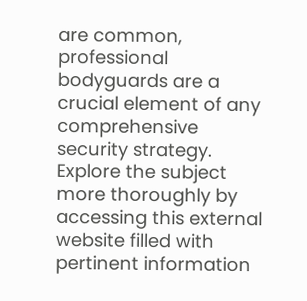are common, professional bodyguards are a crucial element of any comprehensive security strategy. Explore the subject more thoroughly by accessing this external website filled with pertinent information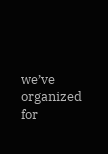we’ve organized for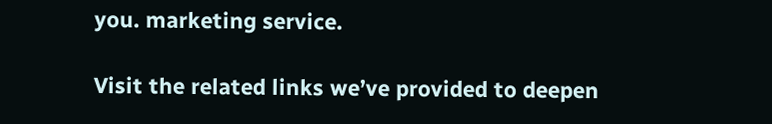you. marketing service.

Visit the related links we’ve provided to deepen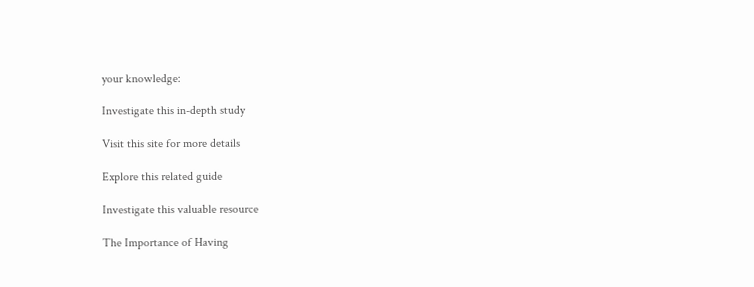your knowledge:

Investigate this in-depth study

Visit this site for more details

Explore this related guide

Investigate this valuable resource

The Importance of Having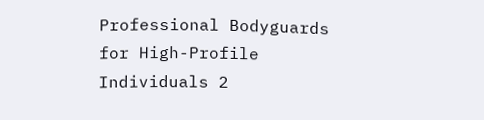Professional Bodyguards for High-Profile Individuals 2